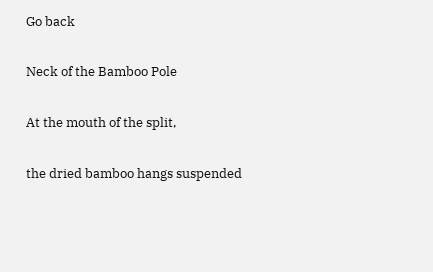Go back

Neck of the Bamboo Pole

At the mouth of the split,

the dried bamboo hangs suspended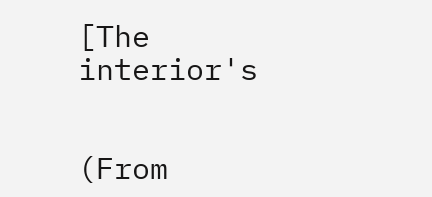[The interior's


(From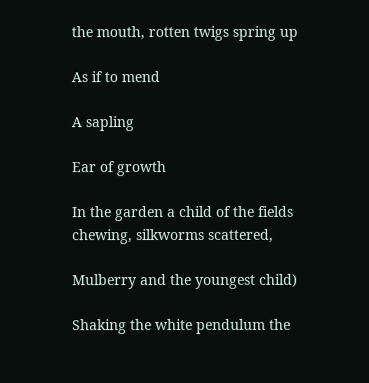the mouth, rotten twigs spring up

As if to mend

A sapling

Ear of growth

In the garden a child of the fields chewing, silkworms scattered,

Mulberry and the youngest child)

Shaking the white pendulum the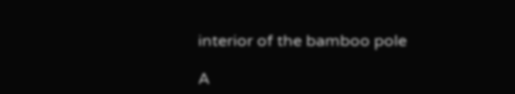interior of the bamboo pole

A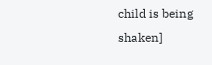child is being shaken]